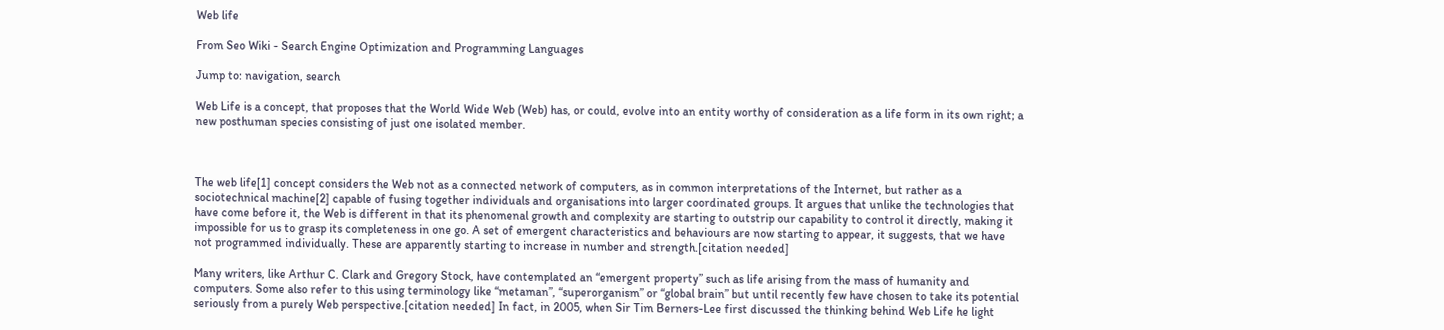Web life

From Seo Wiki - Search Engine Optimization and Programming Languages

Jump to: navigation, search

Web Life is a concept, that proposes that the World Wide Web (Web) has, or could, evolve into an entity worthy of consideration as a life form in its own right; a new posthuman species consisting of just one isolated member.



The web life[1] concept considers the Web not as a connected network of computers, as in common interpretations of the Internet, but rather as a sociotechnical machine[2] capable of fusing together individuals and organisations into larger coordinated groups. It argues that unlike the technologies that have come before it, the Web is different in that its phenomenal growth and complexity are starting to outstrip our capability to control it directly, making it impossible for us to grasp its completeness in one go. A set of emergent characteristics and behaviours are now starting to appear, it suggests, that we have not programmed individually. These are apparently starting to increase in number and strength.[citation needed]

Many writers, like Arthur C. Clark and Gregory Stock, have contemplated an “emergent property” such as life arising from the mass of humanity and computers. Some also refer to this using terminology like “metaman”, “superorganism” or “global brain” but until recently few have chosen to take its potential seriously from a purely Web perspective.[citation needed] In fact, in 2005, when Sir Tim Berners-Lee first discussed the thinking behind Web Life he light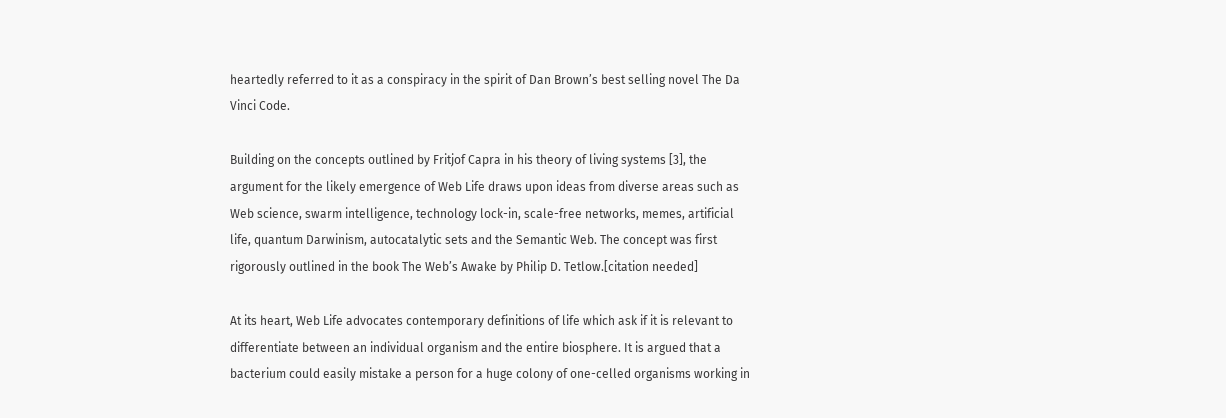heartedly referred to it as a conspiracy in the spirit of Dan Brown’s best selling novel The Da Vinci Code.

Building on the concepts outlined by Fritjof Capra in his theory of living systems [3], the argument for the likely emergence of Web Life draws upon ideas from diverse areas such as Web science, swarm intelligence, technology lock-in, scale-free networks, memes, artificial life, quantum Darwinism, autocatalytic sets and the Semantic Web. The concept was first rigorously outlined in the book The Web’s Awake by Philip D. Tetlow.[citation needed]

At its heart, Web Life advocates contemporary definitions of life which ask if it is relevant to differentiate between an individual organism and the entire biosphere. It is argued that a bacterium could easily mistake a person for a huge colony of one-celled organisms working in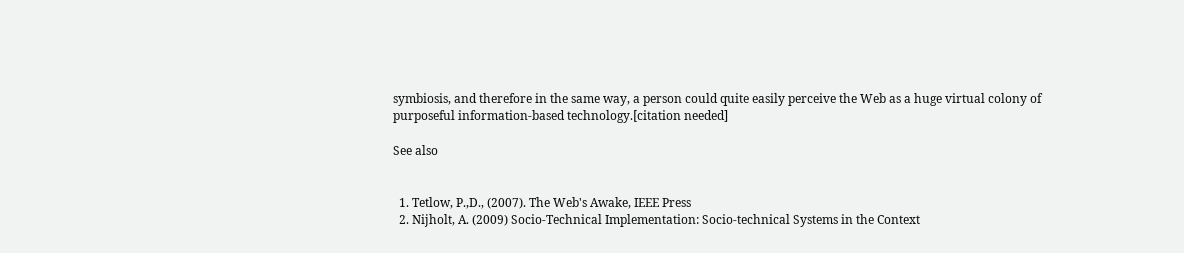symbiosis, and therefore in the same way, a person could quite easily perceive the Web as a huge virtual colony of purposeful information-based technology.[citation needed]

See also


  1. Tetlow, P.,D., (2007). The Web's Awake, IEEE Press
  2. Nijholt, A. (2009) Socio-Technical Implementation: Socio-technical Systems in the Context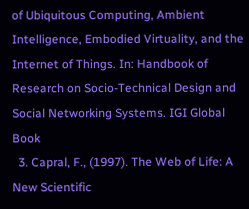of Ubiquitous Computing, Ambient Intelligence, Embodied Virtuality, and the Internet of Things. In: Handbook of Research on Socio-Technical Design and Social Networking Systems. IGI Global Book
  3. Capral, F., (1997). The Web of Life: A New Scientific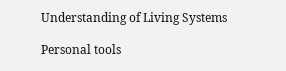Understanding of Living Systems

Personal tools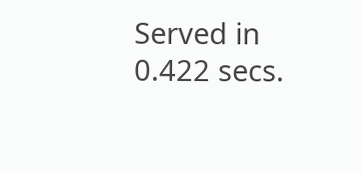Served in 0.422 secs.